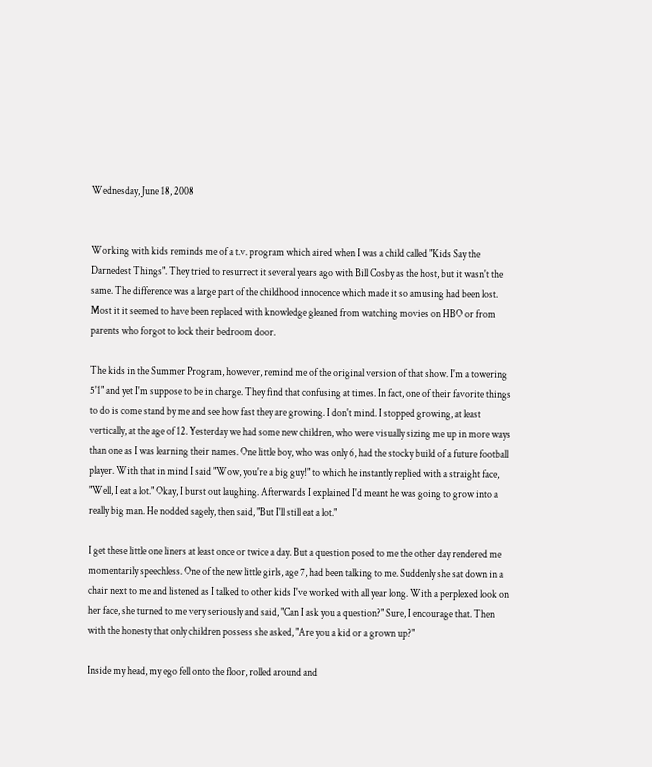Wednesday, June 18, 2008


Working with kids reminds me of a t.v. program which aired when I was a child called "Kids Say the Darnedest Things". They tried to resurrect it several years ago with Bill Cosby as the host, but it wasn't the same. The difference was a large part of the childhood innocence which made it so amusing had been lost. Most it it seemed to have been replaced with knowledge gleaned from watching movies on HBO or from parents who forgot to lock their bedroom door.

The kids in the Summer Program, however, remind me of the original version of that show. I'm a towering 5'1" and yet I'm suppose to be in charge. They find that confusing at times. In fact, one of their favorite things to do is come stand by me and see how fast they are growing. I don't mind. I stopped growing, at least vertically, at the age of 12. Yesterday we had some new children, who were visually sizing me up in more ways than one as I was learning their names. One little boy, who was only 6, had the stocky build of a future football player. With that in mind I said "Wow, you're a big guy!" to which he instantly replied with a straight face, "Well, I eat a lot." Okay, I burst out laughing. Afterwards I explained I'd meant he was going to grow into a really big man. He nodded sagely, then said, "But I'll still eat a lot."

I get these little one liners at least once or twice a day. But a question posed to me the other day rendered me momentarily speechless. One of the new little girls, age 7, had been talking to me. Suddenly she sat down in a chair next to me and listened as I talked to other kids I've worked with all year long. With a perplexed look on her face, she turned to me very seriously and said, "Can I ask you a question?" Sure, I encourage that. Then with the honesty that only children possess she asked, "Are you a kid or a grown up?"

Inside my head, my ego fell onto the floor, rolled around and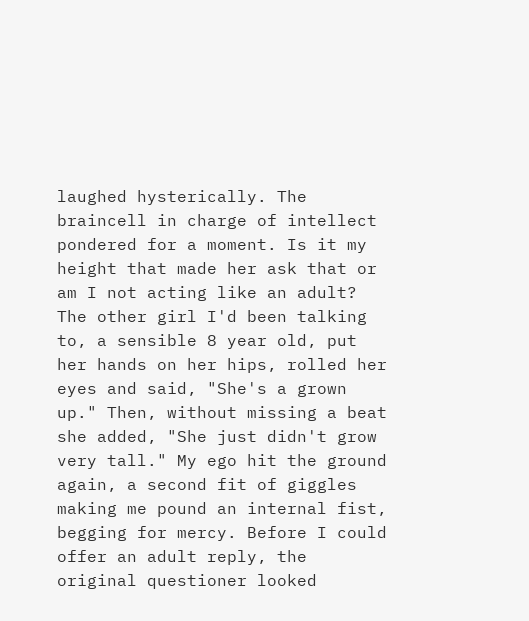laughed hysterically. The braincell in charge of intellect pondered for a moment. Is it my height that made her ask that or am I not acting like an adult? The other girl I'd been talking to, a sensible 8 year old, put her hands on her hips, rolled her eyes and said, "She's a grown up." Then, without missing a beat she added, "She just didn't grow very tall." My ego hit the ground again, a second fit of giggles making me pound an internal fist, begging for mercy. Before I could offer an adult reply, the original questioner looked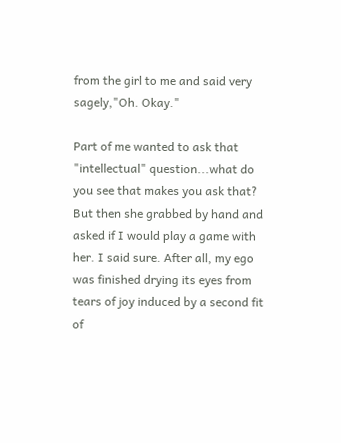from the girl to me and said very sagely,"Oh. Okay."

Part of me wanted to ask that "intellectual" question...what do you see that makes you ask that? But then she grabbed by hand and asked if I would play a game with her. I said sure. After all, my ego was finished drying its eyes from tears of joy induced by a second fit of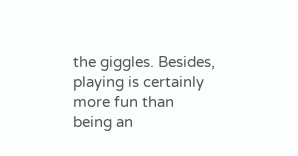the giggles. Besides, playing is certainly more fun than being an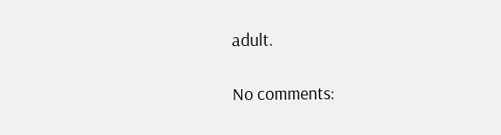adult.

No comments: